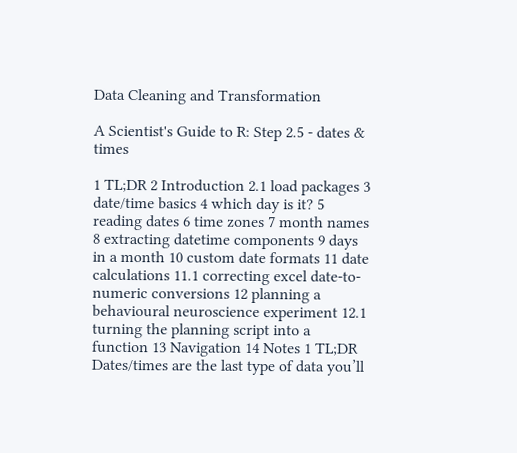Data Cleaning and Transformation

A Scientist's Guide to R: Step 2.5 - dates & times

1 TL;DR 2 Introduction 2.1 load packages 3 date/time basics 4 which day is it? 5 reading dates 6 time zones 7 month names 8 extracting datetime components 9 days in a month 10 custom date formats 11 date calculations 11.1 correcting excel date-to-numeric conversions 12 planning a behavioural neuroscience experiment 12.1 turning the planning script into a function 13 Navigation 14 Notes 1 TL;DR Dates/times are the last type of data you’ll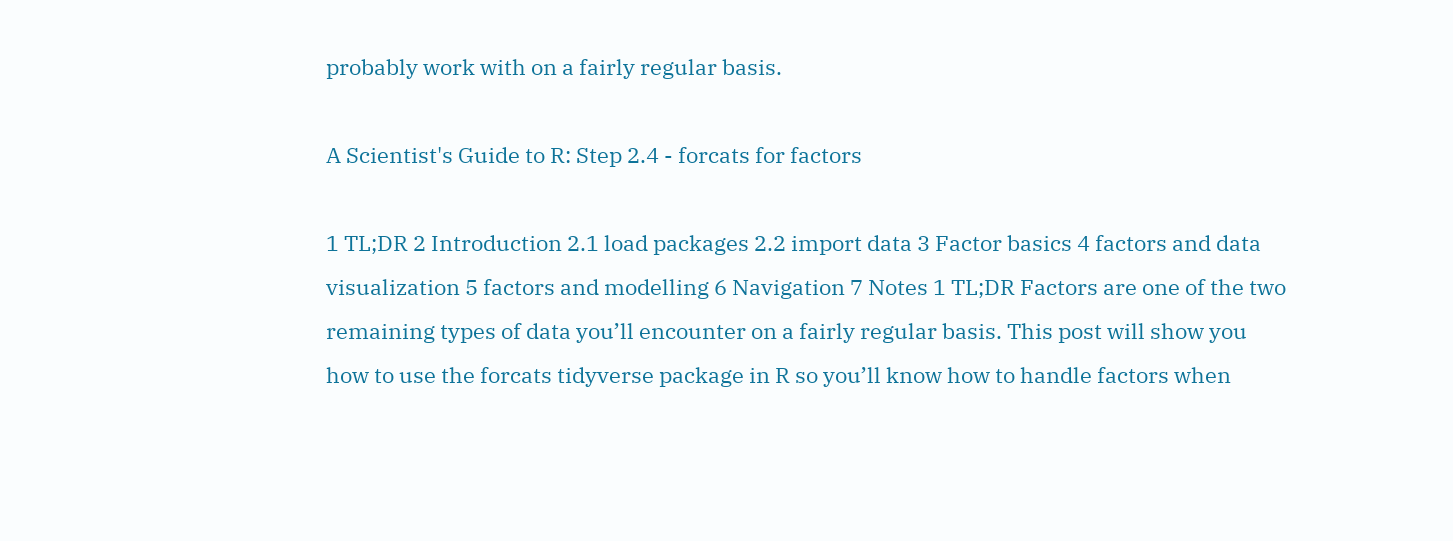probably work with on a fairly regular basis.

A Scientist's Guide to R: Step 2.4 - forcats for factors

1 TL;DR 2 Introduction 2.1 load packages 2.2 import data 3 Factor basics 4 factors and data visualization 5 factors and modelling 6 Navigation 7 Notes 1 TL;DR Factors are one of the two remaining types of data you’ll encounter on a fairly regular basis. This post will show you how to use the forcats tidyverse package in R so you’ll know how to handle factors when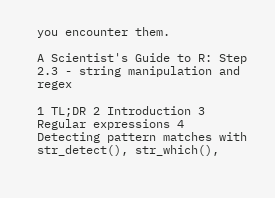you encounter them.

A Scientist's Guide to R: Step 2.3 - string manipulation and regex

1 TL;DR 2 Introduction 3 Regular expressions 4 Detecting pattern matches with str_detect(), str_which(),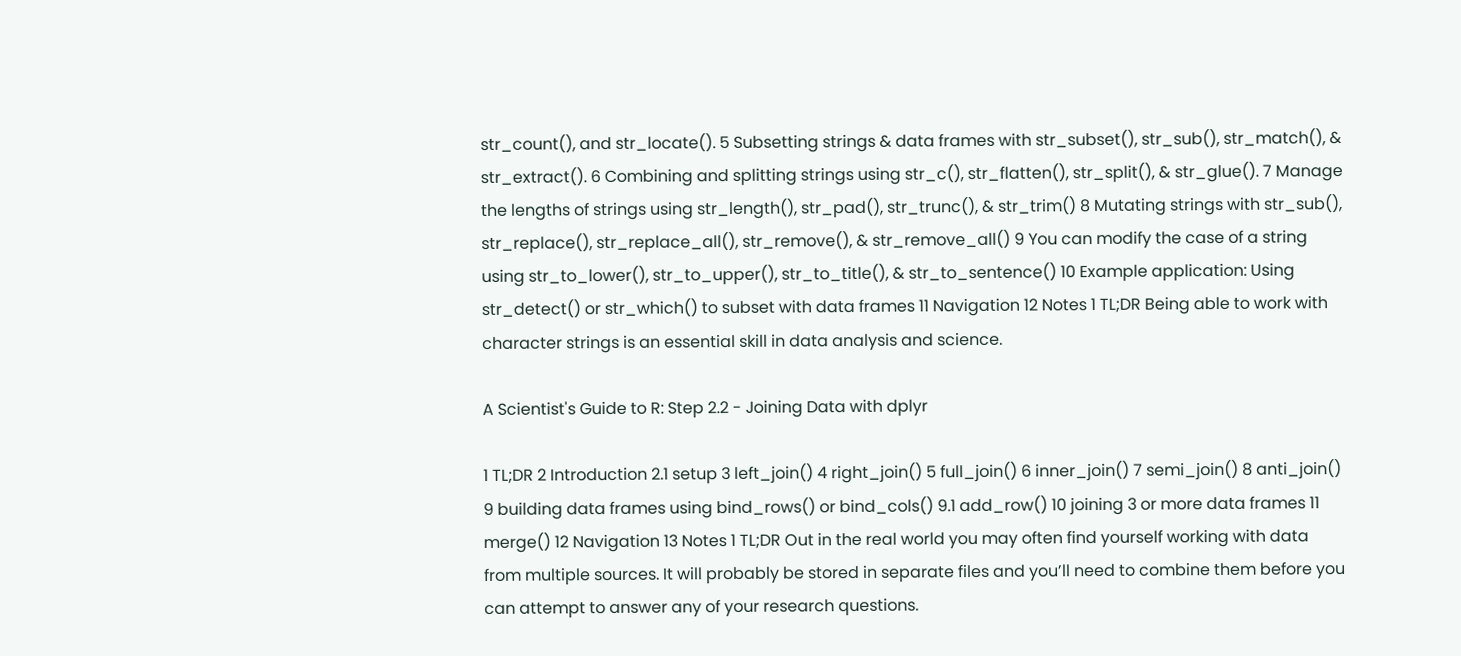str_count(), and str_locate(). 5 Subsetting strings & data frames with str_subset(), str_sub(), str_match(), & str_extract(). 6 Combining and splitting strings using str_c(), str_flatten(), str_split(), & str_glue(). 7 Manage the lengths of strings using str_length(), str_pad(), str_trunc(), & str_trim() 8 Mutating strings with str_sub(), str_replace(), str_replace_all(), str_remove(), & str_remove_all() 9 You can modify the case of a string using str_to_lower(), str_to_upper(), str_to_title(), & str_to_sentence() 10 Example application: Using str_detect() or str_which() to subset with data frames 11 Navigation 12 Notes 1 TL;DR Being able to work with character strings is an essential skill in data analysis and science.

A Scientist's Guide to R: Step 2.2 - Joining Data with dplyr

1 TL;DR 2 Introduction 2.1 setup 3 left_join() 4 right_join() 5 full_join() 6 inner_join() 7 semi_join() 8 anti_join() 9 building data frames using bind_rows() or bind_cols() 9.1 add_row() 10 joining 3 or more data frames 11 merge() 12 Navigation 13 Notes 1 TL;DR Out in the real world you may often find yourself working with data from multiple sources. It will probably be stored in separate files and you’ll need to combine them before you can attempt to answer any of your research questions.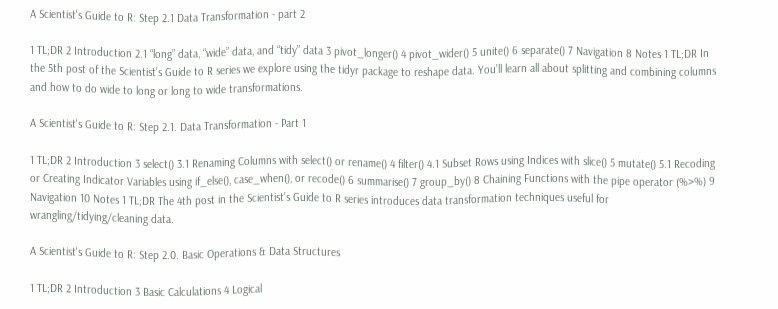A Scientist's Guide to R: Step 2.1 Data Transformation - part 2

1 TL;DR 2 Introduction 2.1 “long” data, “wide” data, and “tidy” data 3 pivot_longer() 4 pivot_wider() 5 unite() 6 separate() 7 Navigation 8 Notes 1 TL;DR In the 5th post of the Scientist’s Guide to R series we explore using the tidyr package to reshape data. You’ll learn all about splitting and combining columns and how to do wide to long or long to wide transformations.

A Scientist's Guide to R: Step 2.1. Data Transformation - Part 1

1 TL;DR 2 Introduction 3 select() 3.1 Renaming Columns with select() or rename() 4 filter() 4.1 Subset Rows using Indices with slice() 5 mutate() 5.1 Recoding or Creating Indicator Variables using if_else(), case_when(), or recode() 6 summarise() 7 group_by() 8 Chaining Functions with the pipe operator (%>%) 9 Navigation 10 Notes 1 TL;DR The 4th post in the Scientist’s Guide to R series introduces data transformation techniques useful for wrangling/tidying/cleaning data.

A Scientist's Guide to R: Step 2.0. Basic Operations & Data Structures

1 TL;DR 2 Introduction 3 Basic Calculations 4 Logical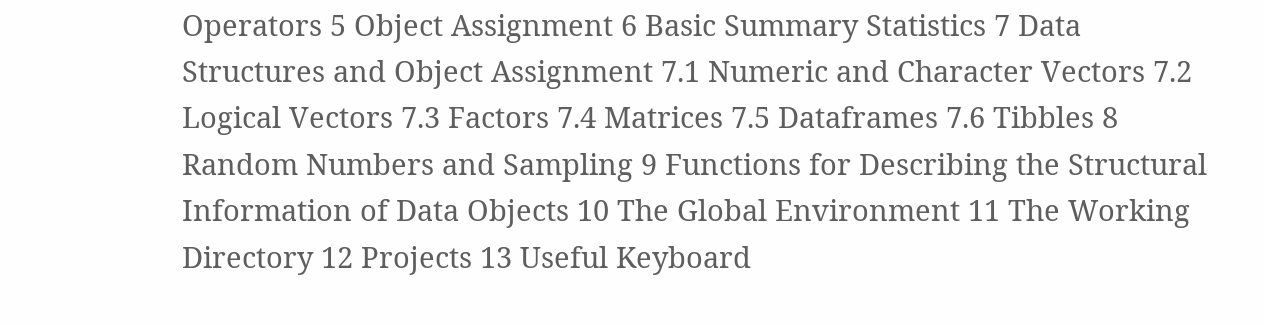Operators 5 Object Assignment 6 Basic Summary Statistics 7 Data Structures and Object Assignment 7.1 Numeric and Character Vectors 7.2 Logical Vectors 7.3 Factors 7.4 Matrices 7.5 Dataframes 7.6 Tibbles 8 Random Numbers and Sampling 9 Functions for Describing the Structural Information of Data Objects 10 The Global Environment 11 The Working Directory 12 Projects 13 Useful Keyboard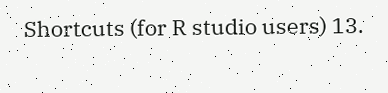Shortcuts (for R studio users) 13.